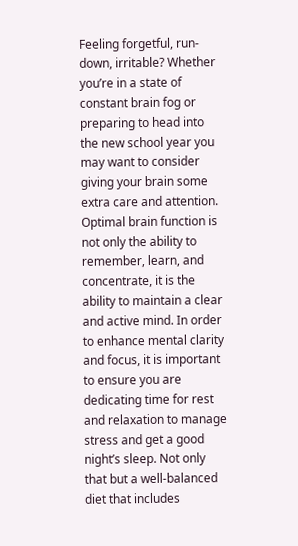Feeling forgetful, run-down, irritable? Whether you’re in a state of constant brain fog or preparing to head into the new school year you may want to consider giving your brain some extra care and attention. Optimal brain function is not only the ability to remember, learn, and concentrate, it is the ability to maintain a clear and active mind. In order to enhance mental clarity and focus, it is important to ensure you are dedicating time for rest and relaxation to manage stress and get a good night’s sleep. Not only that but a well-balanced diet that includes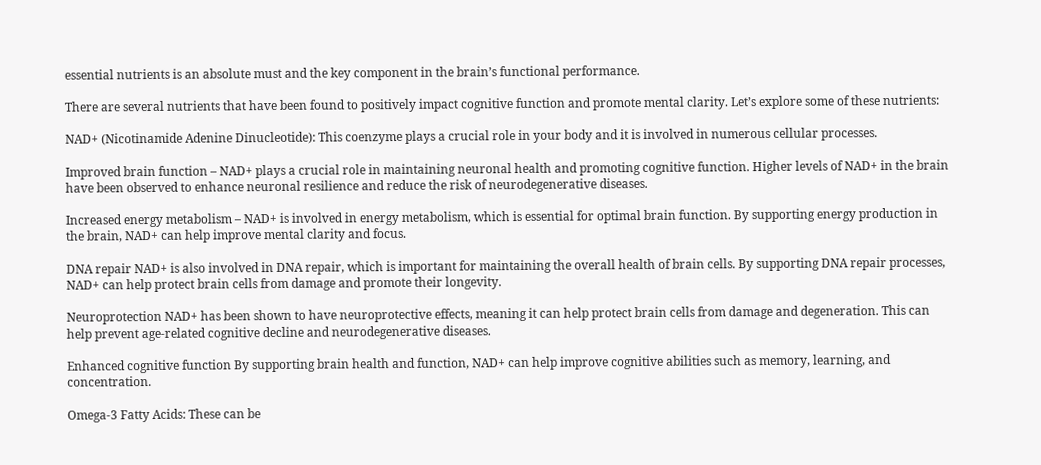essential nutrients is an absolute must and the key component in the brain’s functional performance.

There are several nutrients that have been found to positively impact cognitive function and promote mental clarity. Let’s explore some of these nutrients:

NAD+ (Nicotinamide Adenine Dinucleotide): This coenzyme plays a crucial role in your body and it is involved in numerous cellular processes.

Improved brain function – NAD+ plays a crucial role in maintaining neuronal health and promoting cognitive function. Higher levels of NAD+ in the brain have been observed to enhance neuronal resilience and reduce the risk of neurodegenerative diseases.

Increased energy metabolism – NAD+ is involved in energy metabolism, which is essential for optimal brain function. By supporting energy production in the brain, NAD+ can help improve mental clarity and focus.

DNA repair NAD+ is also involved in DNA repair, which is important for maintaining the overall health of brain cells. By supporting DNA repair processes, NAD+ can help protect brain cells from damage and promote their longevity.

Neuroprotection NAD+ has been shown to have neuroprotective effects, meaning it can help protect brain cells from damage and degeneration. This can help prevent age-related cognitive decline and neurodegenerative diseases.

Enhanced cognitive function By supporting brain health and function, NAD+ can help improve cognitive abilities such as memory, learning, and concentration.

Omega-3 Fatty Acids: These can be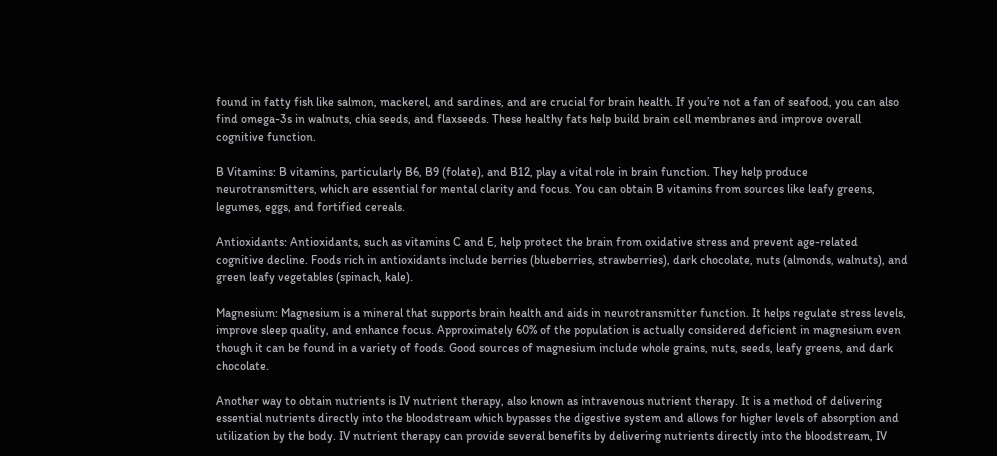found in fatty fish like salmon, mackerel, and sardines, and are crucial for brain health. If you’re not a fan of seafood, you can also find omega-3s in walnuts, chia seeds, and flaxseeds. These healthy fats help build brain cell membranes and improve overall cognitive function.

B Vitamins: B vitamins, particularly B6, B9 (folate), and B12, play a vital role in brain function. They help produce neurotransmitters, which are essential for mental clarity and focus. You can obtain B vitamins from sources like leafy greens, legumes, eggs, and fortified cereals.

Antioxidants: Antioxidants, such as vitamins C and E, help protect the brain from oxidative stress and prevent age-related cognitive decline. Foods rich in antioxidants include berries (blueberries, strawberries), dark chocolate, nuts (almonds, walnuts), and green leafy vegetables (spinach, kale).

Magnesium: Magnesium is a mineral that supports brain health and aids in neurotransmitter function. It helps regulate stress levels, improve sleep quality, and enhance focus. Approximately 60% of the population is actually considered deficient in magnesium even though it can be found in a variety of foods. Good sources of magnesium include whole grains, nuts, seeds, leafy greens, and dark chocolate.

Another way to obtain nutrients is IV nutrient therapy, also known as intravenous nutrient therapy. It is a method of delivering essential nutrients directly into the bloodstream which bypasses the digestive system and allows for higher levels of absorption and utilization by the body. IV nutrient therapy can provide several benefits by delivering nutrients directly into the bloodstream, IV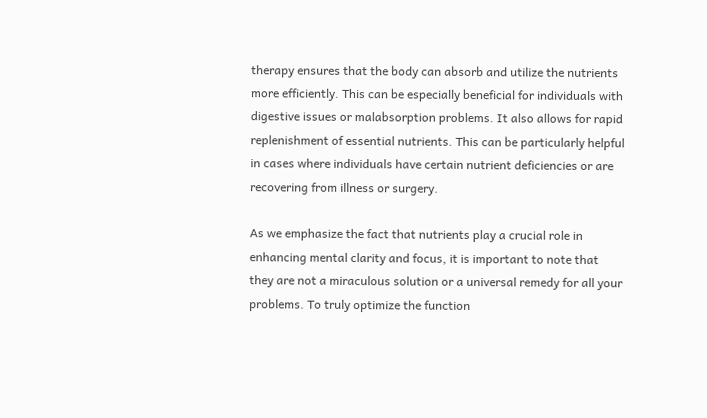therapy ensures that the body can absorb and utilize the nutrients more efficiently. This can be especially beneficial for individuals with digestive issues or malabsorption problems. It also allows for rapid replenishment of essential nutrients. This can be particularly helpful in cases where individuals have certain nutrient deficiencies or are recovering from illness or surgery.

As we emphasize the fact that nutrients play a crucial role in enhancing mental clarity and focus, it is important to note that they are not a miraculous solution or a universal remedy for all your problems. To truly optimize the function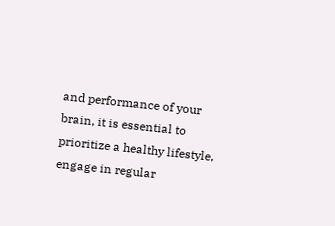and performance of your brain, it is essential to prioritize a healthy lifestyle, engage in regular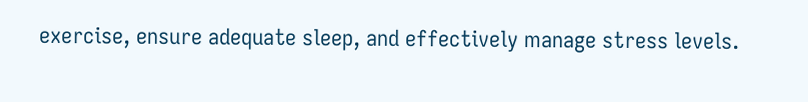exercise, ensure adequate sleep, and effectively manage stress levels.